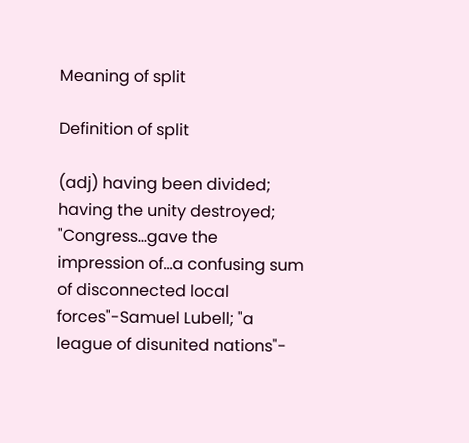Meaning of split

Definition of split

(adj) having been divided; having the unity destroyed; "Congress...gave the impression of...a confusing sum of disconnected local forces"-Samuel Lubell; "a league of disunited nations"-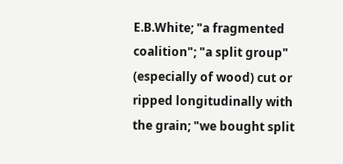E.B.White; "a fragmented coalition"; "a split group"
(especially of wood) cut or ripped longitudinally with the grain; "we bought split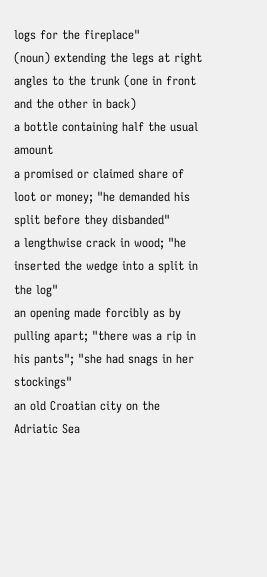logs for the fireplace"
(noun) extending the legs at right angles to the trunk (one in front and the other in back)
a bottle containing half the usual amount
a promised or claimed share of loot or money; "he demanded his split before they disbanded"
a lengthwise crack in wood; "he inserted the wedge into a split in the log"
an opening made forcibly as by pulling apart; "there was a rip in his pants"; "she had snags in her stockings"
an old Croatian city on the Adriatic Sea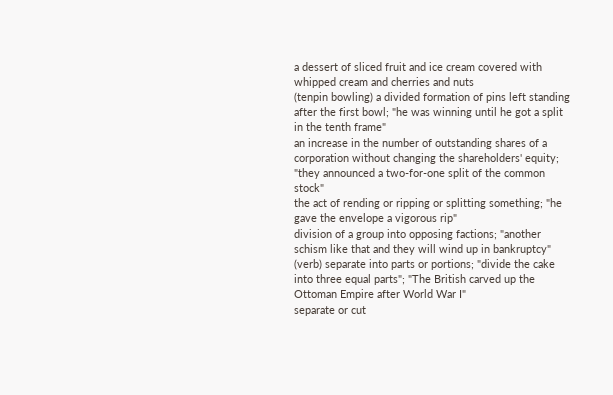a dessert of sliced fruit and ice cream covered with whipped cream and cherries and nuts
(tenpin bowling) a divided formation of pins left standing after the first bowl; "he was winning until he got a split in the tenth frame"
an increase in the number of outstanding shares of a corporation without changing the shareholders' equity; "they announced a two-for-one split of the common stock"
the act of rending or ripping or splitting something; "he gave the envelope a vigorous rip"
division of a group into opposing factions; "another schism like that and they will wind up in bankruptcy"
(verb) separate into parts or portions; "divide the cake into three equal parts"; "The British carved up the Ottoman Empire after World War I"
separate or cut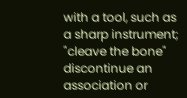with a tool, such as a sharp instrument; "cleave the bone"
discontinue an association or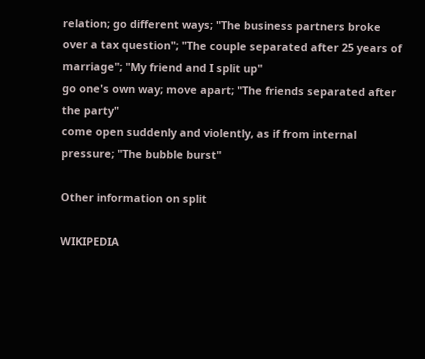relation; go different ways; "The business partners broke over a tax question"; "The couple separated after 25 years of marriage"; "My friend and I split up"
go one's own way; move apart; "The friends separated after the party"
come open suddenly and violently, as if from internal pressure; "The bubble burst"

Other information on split

WIKIPEDIA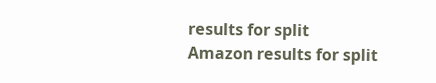results for split
Amazon results for split